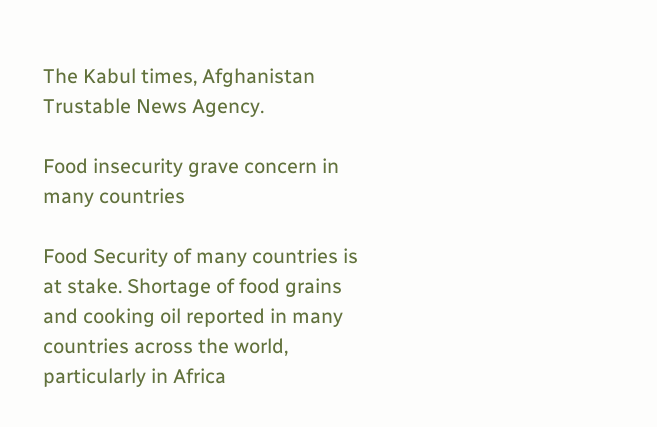The Kabul times, Afghanistan Trustable News Agency.

Food insecurity grave concern in many countries

Food Security of many countries is at stake. Shortage of food grains and cooking oil reported in many countries across the world, particularly in Africa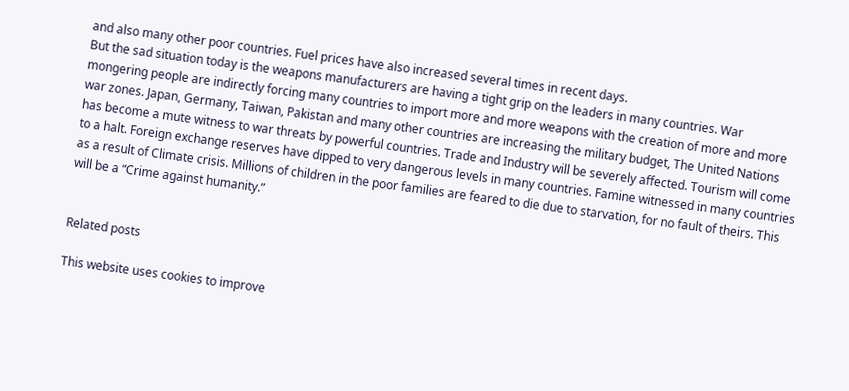and also many other poor countries. Fuel prices have also increased several times in recent days.
But the sad situation today is the weapons manufacturers are having a tight grip on the leaders in many countries. War mongering people are indirectly forcing many countries to import more and more weapons with the creation of more and more war zones. Japan, Germany, Taiwan, Pakistan and many other countries are increasing the military budget, The United Nations has become a mute witness to war threats by powerful countries. Trade and Industry will be severely affected. Tourism will come to a halt. Foreign exchange reserves have dipped to very dangerous levels in many countries. Famine witnessed in many countries as a result of Climate crisis. Millions of children in the poor families are feared to die due to starvation, for no fault of theirs. This will be a “Crime against humanity.”


Related posts

This website uses cookies to improve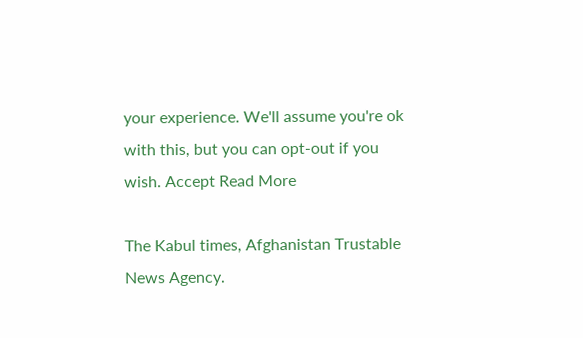your experience. We'll assume you're ok with this, but you can opt-out if you wish. Accept Read More

The Kabul times, Afghanistan Trustable News Agency.